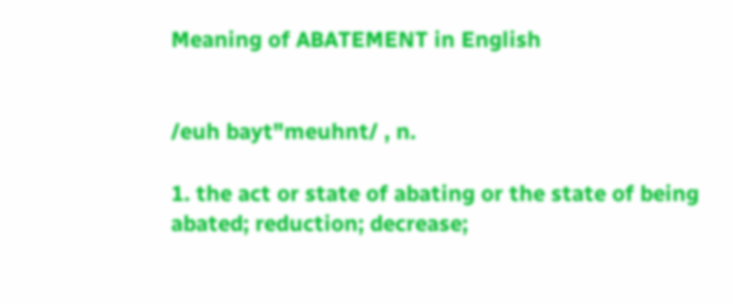Meaning of ABATEMENT in English


/euh bayt"meuhnt/ , n.

1. the act or state of abating or the state of being abated; reduction; decrease;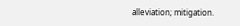alleviation; mitigation.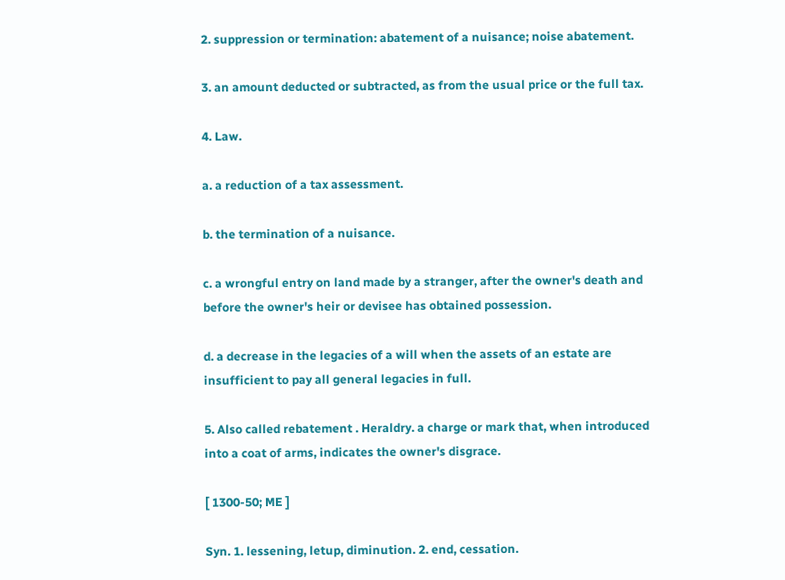2. suppression or termination: abatement of a nuisance; noise abatement.

3. an amount deducted or subtracted, as from the usual price or the full tax.

4. Law.

a. a reduction of a tax assessment.

b. the termination of a nuisance.

c. a wrongful entry on land made by a stranger, after the owner's death and before the owner's heir or devisee has obtained possession.

d. a decrease in the legacies of a will when the assets of an estate are insufficient to pay all general legacies in full.

5. Also called rebatement . Heraldry. a charge or mark that, when introduced into a coat of arms, indicates the owner's disgrace.

[ 1300-50; ME ]

Syn. 1. lessening, letup, diminution. 2. end, cessation.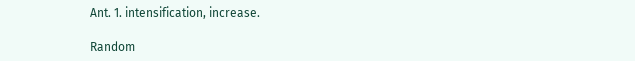Ant. 1. intensification, increase.

Random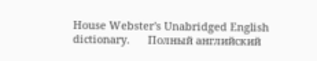House Webster's Unabridged English dictionary.      Полный английский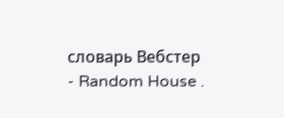словарь Вебстер - Random House .